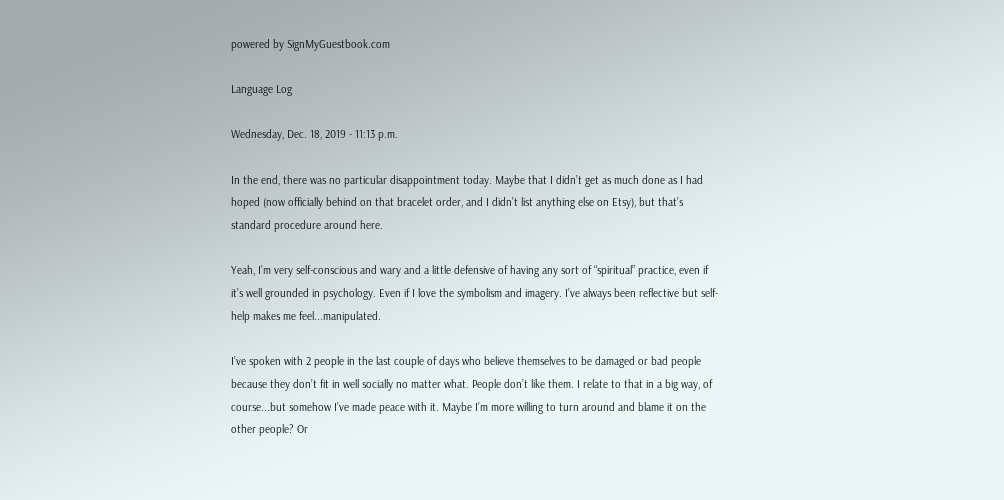powered by SignMyGuestbook.com

Language Log

Wednesday, Dec. 18, 2019 - 11:13 p.m.

In the end, there was no particular disappointment today. Maybe that I didn’t get as much done as I had hoped (now officially behind on that bracelet order, and I didn’t list anything else on Etsy), but that’s standard procedure around here.

Yeah, I’m very self-conscious and wary and a little defensive of having any sort of “spiritual” practice, even if it’s well grounded in psychology. Even if I love the symbolism and imagery. I’ve always been reflective but self-help makes me feel...manipulated.

I’ve spoken with 2 people in the last couple of days who believe themselves to be damaged or bad people because they don’t fit in well socially no matter what. People don’t like them. I relate to that in a big way, of course...but somehow I’ve made peace with it. Maybe I’m more willing to turn around and blame it on the other people? Or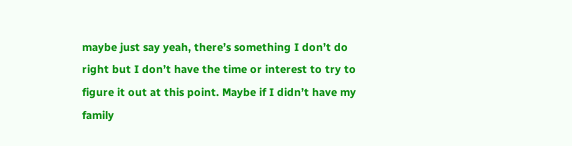maybe just say yeah, there’s something I don’t do right but I don’t have the time or interest to try to figure it out at this point. Maybe if I didn’t have my family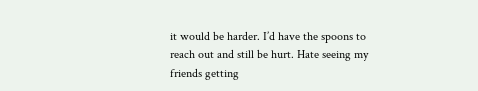it would be harder. I’d have the spoons to reach out and still be hurt. Hate seeing my friends getting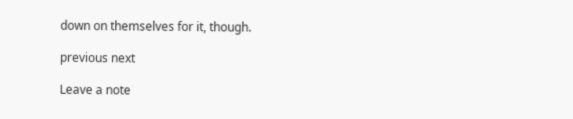down on themselves for it, though.

previous next

Leave a note